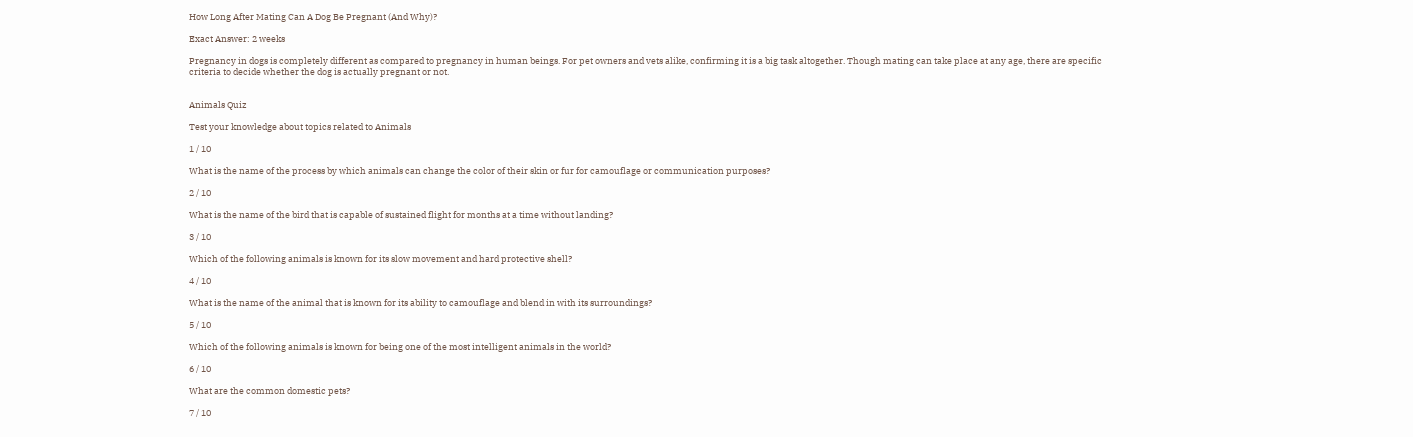How Long After Mating Can A Dog Be Pregnant (And Why)?

Exact Answer: 2 weeks

Pregnancy in dogs is completely different as compared to pregnancy in human beings. For pet owners and vets alike, confirming it is a big task altogether. Though mating can take place at any age, there are specific criteria to decide whether the dog is actually pregnant or not.


Animals Quiz

Test your knowledge about topics related to Animals

1 / 10

What is the name of the process by which animals can change the color of their skin or fur for camouflage or communication purposes?

2 / 10

What is the name of the bird that is capable of sustained flight for months at a time without landing?

3 / 10

Which of the following animals is known for its slow movement and hard protective shell?

4 / 10

What is the name of the animal that is known for its ability to camouflage and blend in with its surroundings?

5 / 10

Which of the following animals is known for being one of the most intelligent animals in the world?

6 / 10

What are the common domestic pets?

7 / 10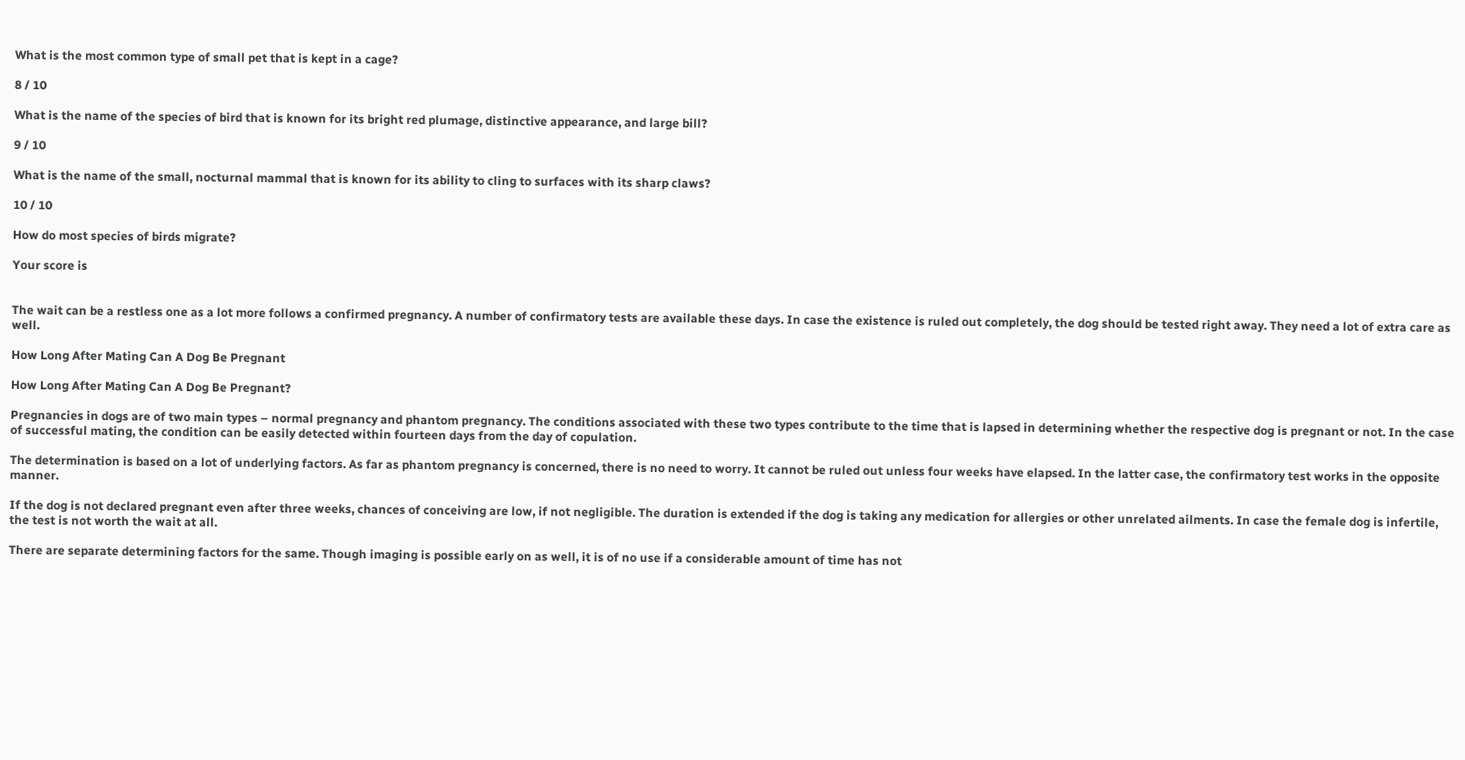What is the most common type of small pet that is kept in a cage?

8 / 10

What is the name of the species of bird that is known for its bright red plumage, distinctive appearance, and large bill?

9 / 10

What is the name of the small, nocturnal mammal that is known for its ability to cling to surfaces with its sharp claws?

10 / 10

How do most species of birds migrate?

Your score is


The wait can be a restless one as a lot more follows a confirmed pregnancy. A number of confirmatory tests are available these days. In case the existence is ruled out completely, the dog should be tested right away. They need a lot of extra care as well.

How Long After Mating Can A Dog Be Pregnant

How Long After Mating Can A Dog Be Pregnant?

Pregnancies in dogs are of two main types – normal pregnancy and phantom pregnancy. The conditions associated with these two types contribute to the time that is lapsed in determining whether the respective dog is pregnant or not. In the case of successful mating, the condition can be easily detected within fourteen days from the day of copulation.

The determination is based on a lot of underlying factors. As far as phantom pregnancy is concerned, there is no need to worry. It cannot be ruled out unless four weeks have elapsed. In the latter case, the confirmatory test works in the opposite manner.

If the dog is not declared pregnant even after three weeks, chances of conceiving are low, if not negligible. The duration is extended if the dog is taking any medication for allergies or other unrelated ailments. In case the female dog is infertile, the test is not worth the wait at all.

There are separate determining factors for the same. Though imaging is possible early on as well, it is of no use if a considerable amount of time has not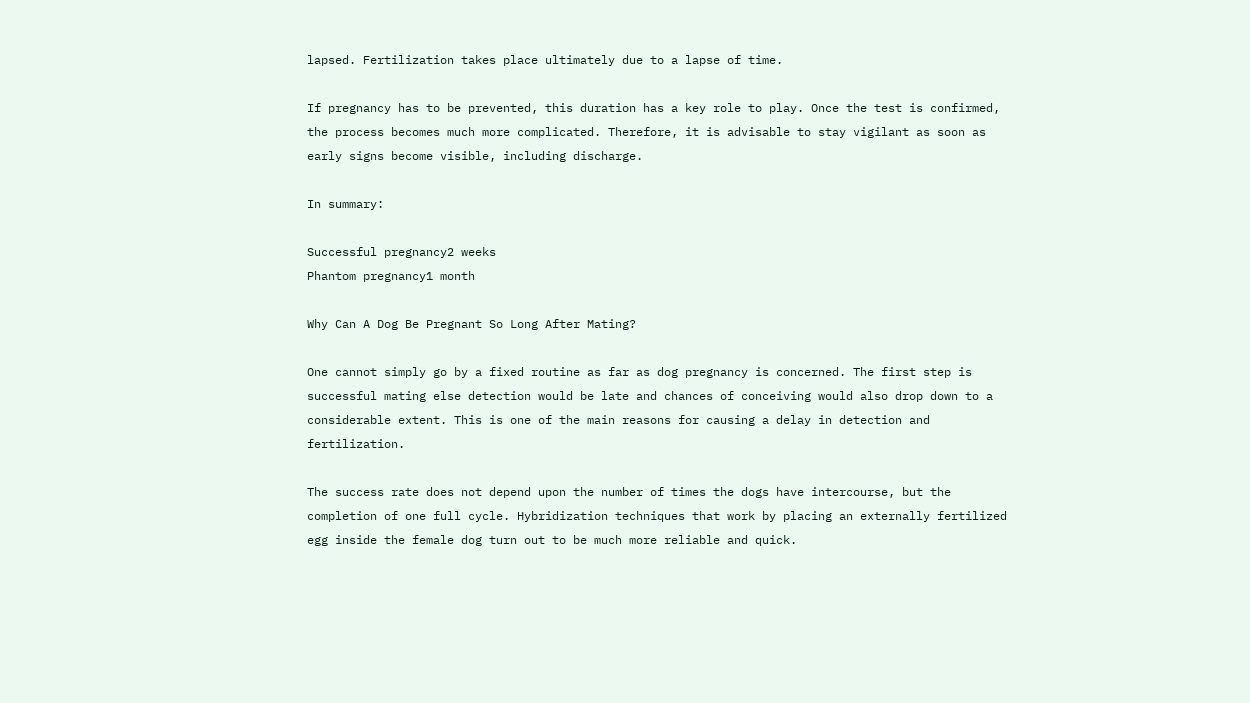lapsed. Fertilization takes place ultimately due to a lapse of time.

If pregnancy has to be prevented, this duration has a key role to play. Once the test is confirmed, the process becomes much more complicated. Therefore, it is advisable to stay vigilant as soon as early signs become visible, including discharge.

In summary:

Successful pregnancy2 weeks
Phantom pregnancy1 month

Why Can A Dog Be Pregnant So Long After Mating?

One cannot simply go by a fixed routine as far as dog pregnancy is concerned. The first step is successful mating else detection would be late and chances of conceiving would also drop down to a considerable extent. This is one of the main reasons for causing a delay in detection and fertilization.

The success rate does not depend upon the number of times the dogs have intercourse, but the completion of one full cycle. Hybridization techniques that work by placing an externally fertilized egg inside the female dog turn out to be much more reliable and quick.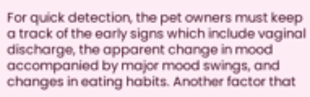For quick detection, the pet owners must keep a track of the early signs which include vaginal discharge, the apparent change in mood accompanied by major mood swings, and changes in eating habits. Another factor that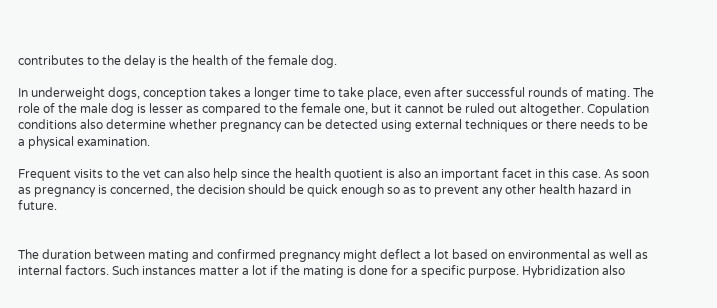contributes to the delay is the health of the female dog.

In underweight dogs, conception takes a longer time to take place, even after successful rounds of mating. The role of the male dog is lesser as compared to the female one, but it cannot be ruled out altogether. Copulation conditions also determine whether pregnancy can be detected using external techniques or there needs to be a physical examination.

Frequent visits to the vet can also help since the health quotient is also an important facet in this case. As soon as pregnancy is concerned, the decision should be quick enough so as to prevent any other health hazard in future.


The duration between mating and confirmed pregnancy might deflect a lot based on environmental as well as internal factors. Such instances matter a lot if the mating is done for a specific purpose. Hybridization also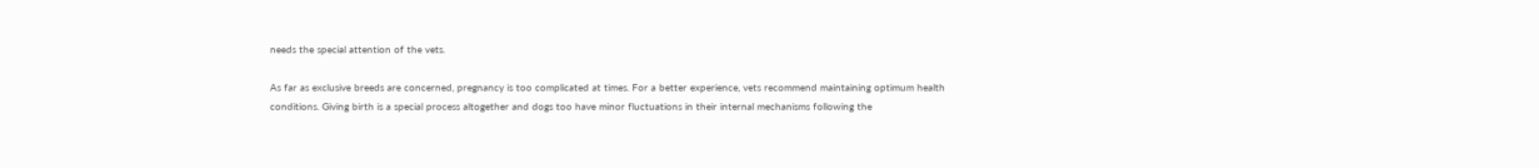needs the special attention of the vets.

As far as exclusive breeds are concerned, pregnancy is too complicated at times. For a better experience, vets recommend maintaining optimum health conditions. Giving birth is a special process altogether and dogs too have minor fluctuations in their internal mechanisms following the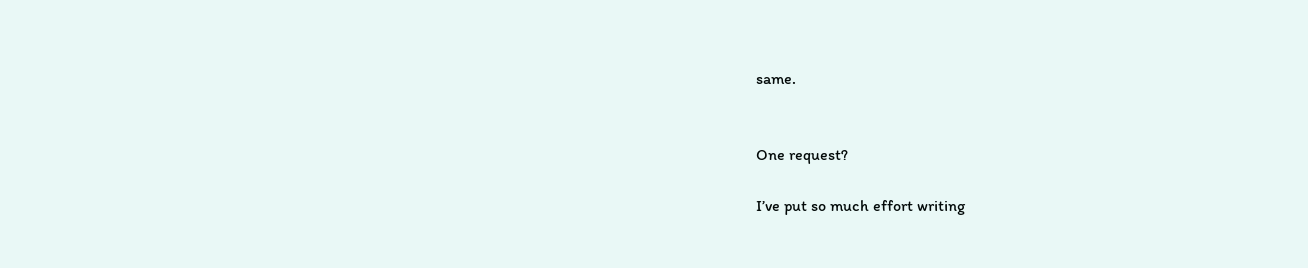same.


One request?

I’ve put so much effort writing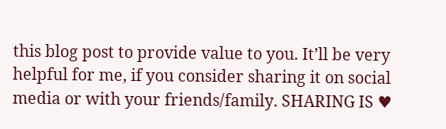this blog post to provide value to you. It’ll be very helpful for me, if you consider sharing it on social media or with your friends/family. SHARING IS ♥